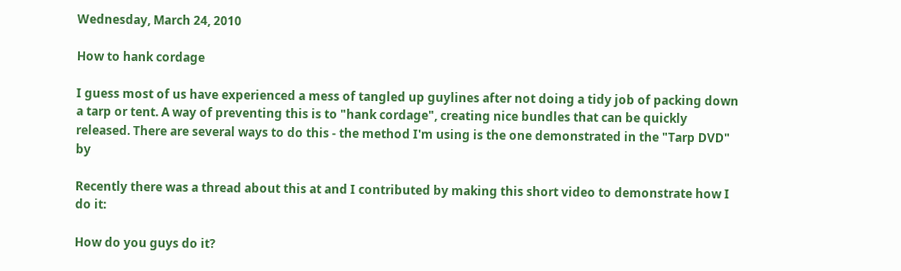Wednesday, March 24, 2010

How to hank cordage

I guess most of us have experienced a mess of tangled up guylines after not doing a tidy job of packing down a tarp or tent. A way of preventing this is to "hank cordage", creating nice bundles that can be quickly released. There are several ways to do this - the method I'm using is the one demonstrated in the "Tarp DVD" by

Recently there was a thread about this at and I contributed by making this short video to demonstrate how I do it:

How do you guys do it?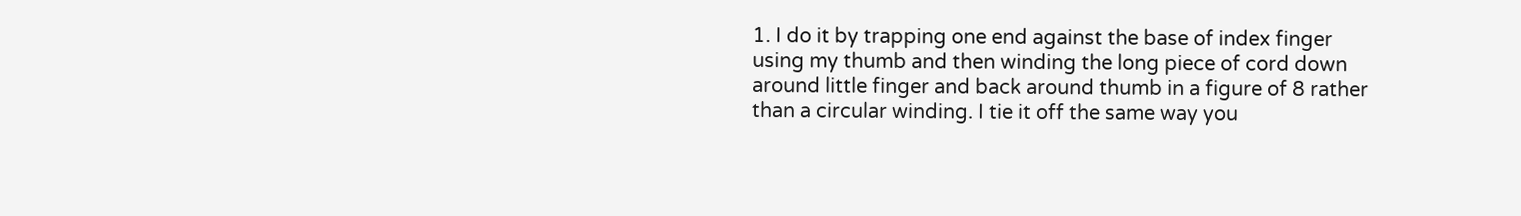1. I do it by trapping one end against the base of index finger using my thumb and then winding the long piece of cord down around little finger and back around thumb in a figure of 8 rather than a circular winding. I tie it off the same way you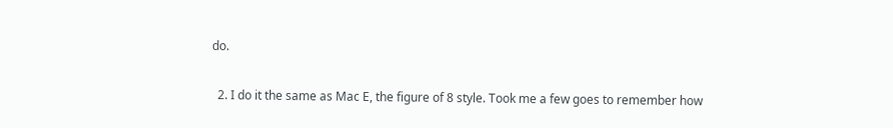do.

  2. I do it the same as Mac E, the figure of 8 style. Took me a few goes to remember how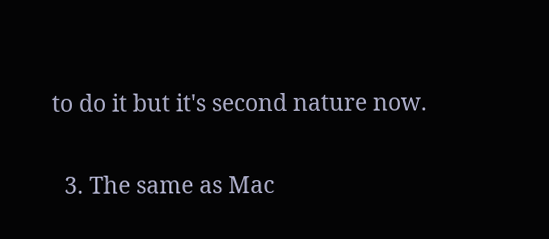to do it but it's second nature now.

  3. The same as Mac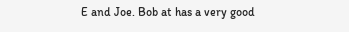E and Joe. Bob at has a very good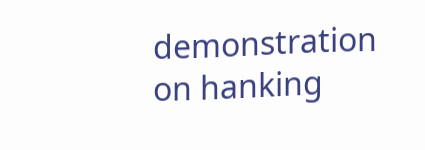demonstration on hanking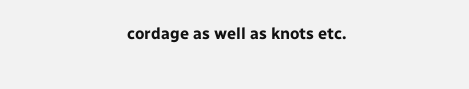cordage as well as knots etc.